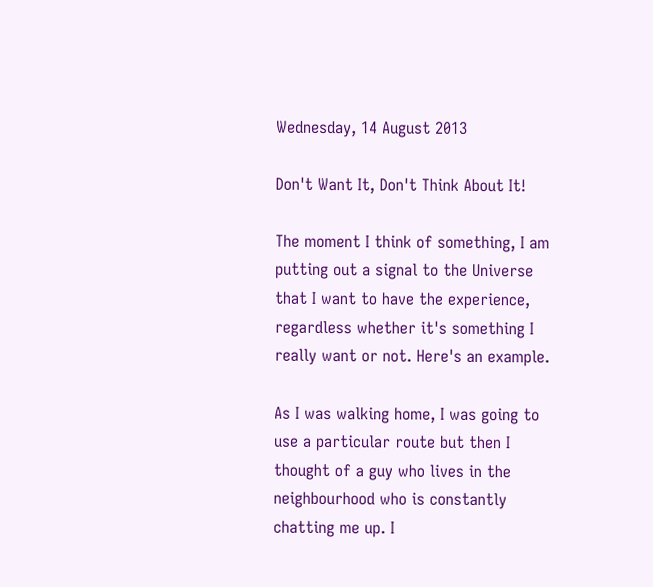Wednesday, 14 August 2013

Don't Want It, Don't Think About It!

The moment I think of something, I am putting out a signal to the Universe that I want to have the experience, regardless whether it's something I really want or not. Here's an example.

As I was walking home, I was going to use a particular route but then I thought of a guy who lives in the neighbourhood who is constantly chatting me up. I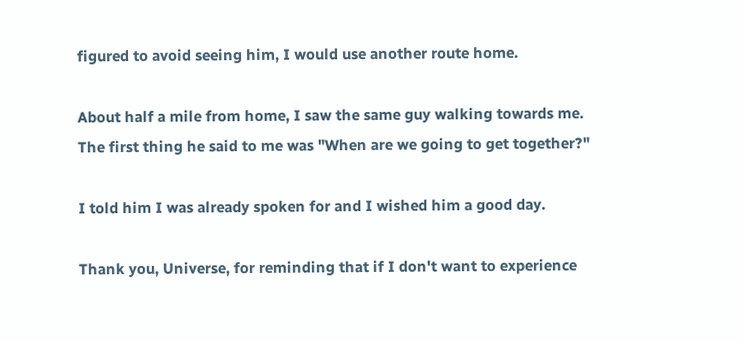figured to avoid seeing him, I would use another route home.

About half a mile from home, I saw the same guy walking towards me. The first thing he said to me was "When are we going to get together?"

I told him I was already spoken for and I wished him a good day.

Thank you, Universe, for reminding that if I don't want to experience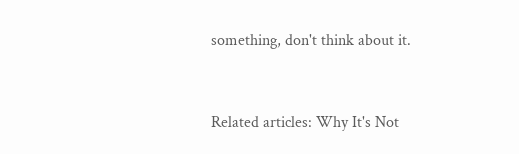something, don't think about it.


Related articles: Why It's Not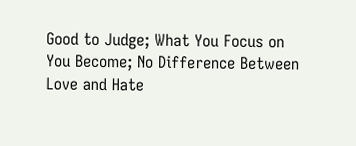Good to Judge; What You Focus on You Become; No Difference Between Love and Hate